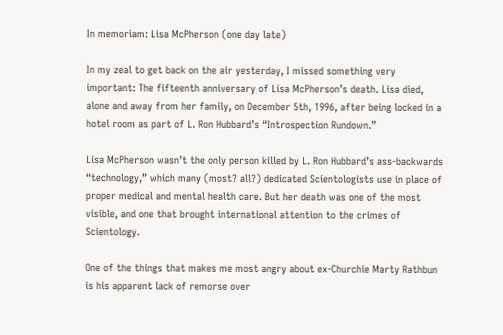In memoriam: Lisa McPherson (one day late)

In my zeal to get back on the air yesterday, I missed something very important: The fifteenth anniversary of Lisa McPherson’s death. Lisa died, alone and away from her family, on December 5th, 1996, after being locked in a hotel room as part of L. Ron Hubbard’s “Introspection Rundown.”

Lisa McPherson wasn’t the only person killed by L. Ron Hubbard’s ass-backwards “technology,” which many (most? all?) dedicated Scientologists use in place of proper medical and mental health care. But her death was one of the most visible, and one that brought international attention to the crimes of Scientology.

One of the things that makes me most angry about ex-Churchie Marty Rathbun is his apparent lack of remorse over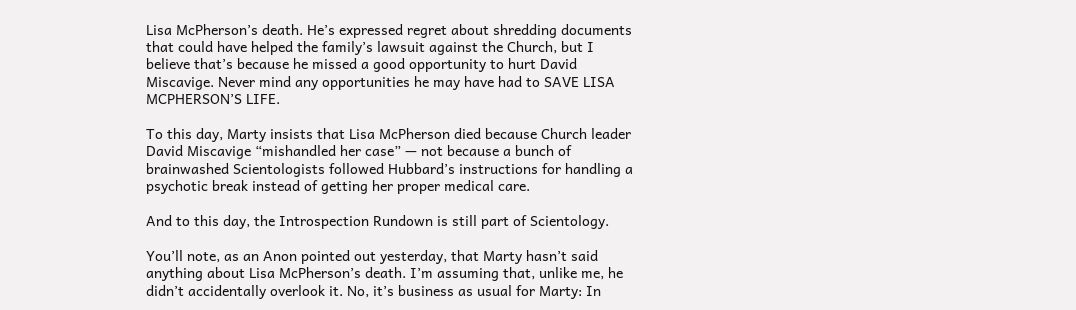Lisa McPherson’s death. He’s expressed regret about shredding documents that could have helped the family’s lawsuit against the Church, but I believe that’s because he missed a good opportunity to hurt David Miscavige. Never mind any opportunities he may have had to SAVE LISA MCPHERSON’S LIFE.

To this day, Marty insists that Lisa McPherson died because Church leader David Miscavige “mishandled her case” — not because a bunch of brainwashed Scientologists followed Hubbard’s instructions for handling a psychotic break instead of getting her proper medical care.

And to this day, the Introspection Rundown is still part of Scientology.

You’ll note, as an Anon pointed out yesterday, that Marty hasn’t said anything about Lisa McPherson’s death. I’m assuming that, unlike me, he didn’t accidentally overlook it. No, it’s business as usual for Marty: In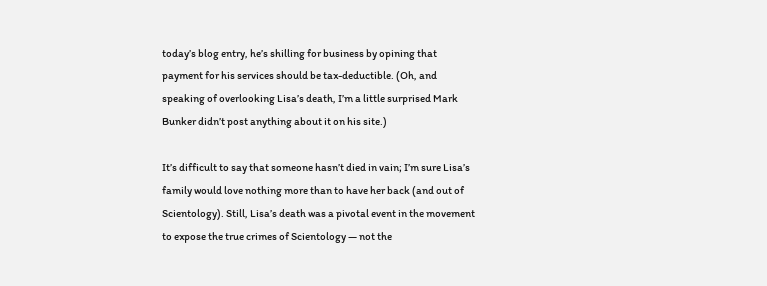today’s blog entry, he’s shilling for business by opining that payment for his services should be tax-deductible. (Oh, and speaking of overlooking Lisa’s death, I’m a little surprised Mark Bunker didn’t post anything about it on his site.)

It’s difficult to say that someone hasn’t died in vain; I’m sure Lisa’s family would love nothing more than to have her back (and out of Scientology). Still, Lisa’s death was a pivotal event in the movement to expose the true crimes of Scientology — not the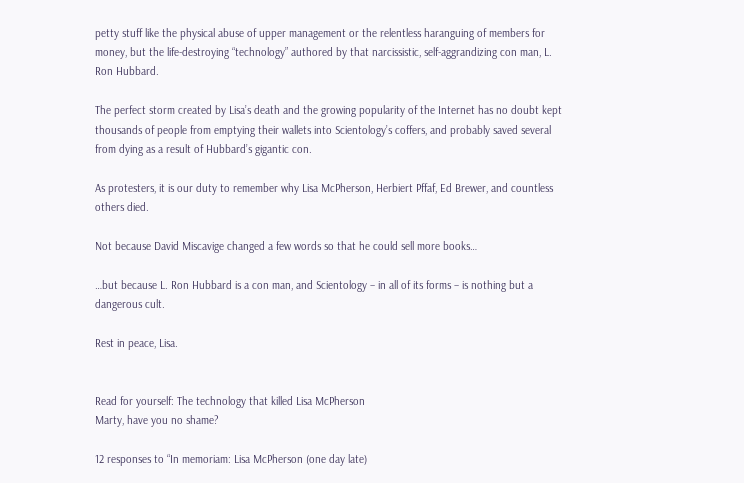petty stuff like the physical abuse of upper management or the relentless haranguing of members for money, but the life-destroying “technology” authored by that narcissistic, self-aggrandizing con man, L. Ron Hubbard.

The perfect storm created by Lisa’s death and the growing popularity of the Internet has no doubt kept thousands of people from emptying their wallets into Scientology’s coffers, and probably saved several from dying as a result of Hubbard’s gigantic con.

As protesters, it is our duty to remember why Lisa McPherson, Herbiert Pffaf, Ed Brewer, and countless others died.

Not because David Miscavige changed a few words so that he could sell more books…

…but because L. Ron Hubbard is a con man, and Scientology – in all of its forms – is nothing but a dangerous cult.

Rest in peace, Lisa.


Read for yourself: The technology that killed Lisa McPherson
Marty, have you no shame?

12 responses to “In memoriam: Lisa McPherson (one day late)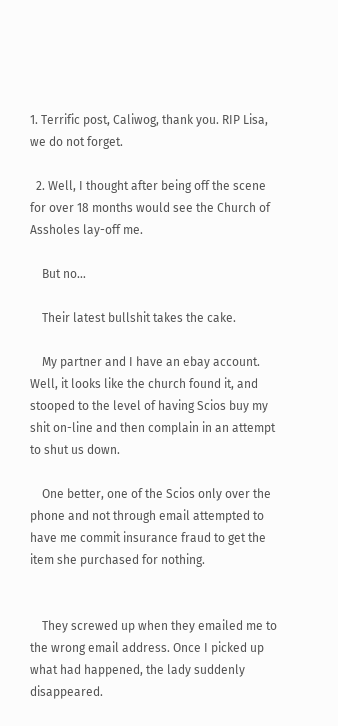1. Terrific post, Caliwog, thank you. RIP Lisa, we do not forget.

  2. Well, I thought after being off the scene for over 18 months would see the Church of Assholes lay-off me.

    But no…

    Their latest bullshit takes the cake.

    My partner and I have an ebay account. Well, it looks like the church found it, and stooped to the level of having Scios buy my shit on-line and then complain in an attempt to shut us down.

    One better, one of the Scios only over the phone and not through email attempted to have me commit insurance fraud to get the item she purchased for nothing.


    They screwed up when they emailed me to the wrong email address. Once I picked up what had happened, the lady suddenly disappeared.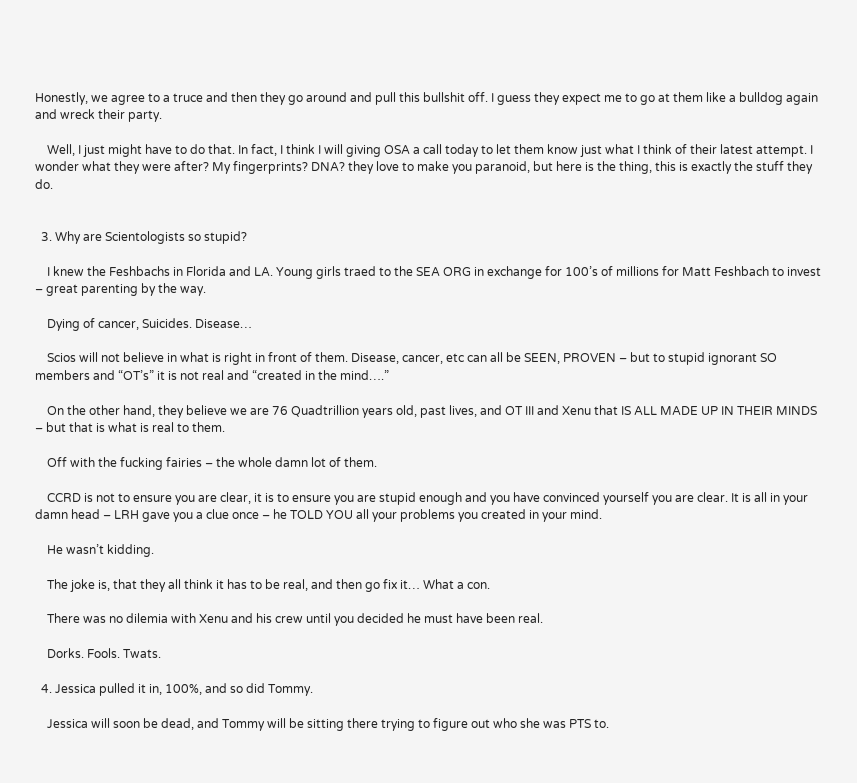Honestly, we agree to a truce and then they go around and pull this bullshit off. I guess they expect me to go at them like a bulldog again and wreck their party.

    Well, I just might have to do that. In fact, I think I will giving OSA a call today to let them know just what I think of their latest attempt. I wonder what they were after? My fingerprints? DNA? they love to make you paranoid, but here is the thing, this is exactly the stuff they do.


  3. Why are Scientologists so stupid?

    I knew the Feshbachs in Florida and LA. Young girls traed to the SEA ORG in exchange for 100’s of millions for Matt Feshbach to invest – great parenting by the way.

    Dying of cancer, Suicides. Disease…

    Scios will not believe in what is right in front of them. Disease, cancer, etc can all be SEEN, PROVEN – but to stupid ignorant SO members and “OT’s” it is not real and “created in the mind….”

    On the other hand, they believe we are 76 Quadtrillion years old, past lives, and OT III and Xenu that IS ALL MADE UP IN THEIR MINDS – but that is what is real to them.

    Off with the fucking fairies – the whole damn lot of them.

    CCRD is not to ensure you are clear, it is to ensure you are stupid enough and you have convinced yourself you are clear. It is all in your damn head – LRH gave you a clue once – he TOLD YOU all your problems you created in your mind.

    He wasn’t kidding.

    The joke is, that they all think it has to be real, and then go fix it… What a con.

    There was no dilemia with Xenu and his crew until you decided he must have been real.

    Dorks. Fools. Twats.

  4. Jessica pulled it in, 100%, and so did Tommy.

    Jessica will soon be dead, and Tommy will be sitting there trying to figure out who she was PTS to.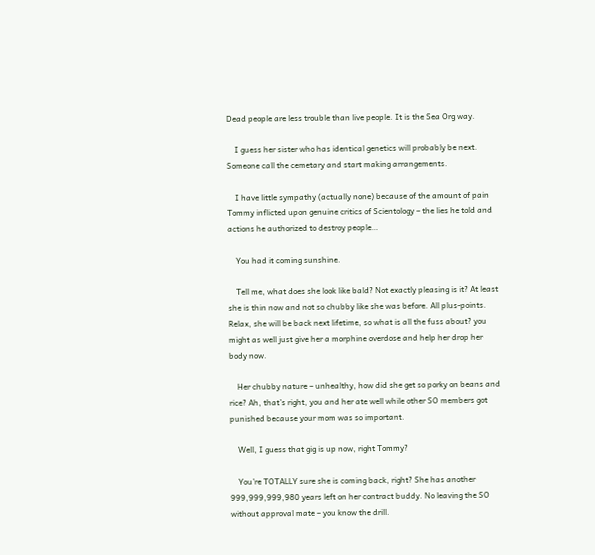Dead people are less trouble than live people. It is the Sea Org way.

    I guess her sister who has identical genetics will probably be next. Someone call the cemetary and start making arrangements.

    I have little sympathy (actually none) because of the amount of pain Tommy inflicted upon genuine critics of Scientology – the lies he told and actions he authorized to destroy people…

    You had it coming sunshine.

    Tell me, what does she look like bald? Not exactly pleasing is it? At least she is thin now and not so chubby like she was before. All plus-points. Relax, she will be back next lifetime, so what is all the fuss about? you might as well just give her a morphine overdose and help her drop her body now.

    Her chubby nature – unhealthy, how did she get so porky on beans and rice? Ah, that’s right, you and her ate well while other SO members got punished because your mom was so important.

    Well, I guess that gig is up now, right Tommy?

    You’re TOTALLY sure she is coming back, right? She has another 999,999,999,980 years left on her contract buddy. No leaving the SO without approval mate – you know the drill.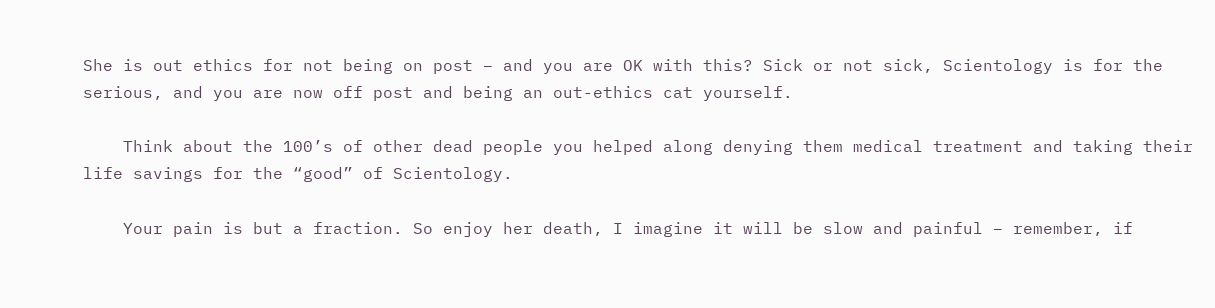She is out ethics for not being on post – and you are OK with this? Sick or not sick, Scientology is for the serious, and you are now off post and being an out-ethics cat yourself.

    Think about the 100’s of other dead people you helped along denying them medical treatment and taking their life savings for the “good” of Scientology.

    Your pain is but a fraction. So enjoy her death, I imagine it will be slow and painful – remember, if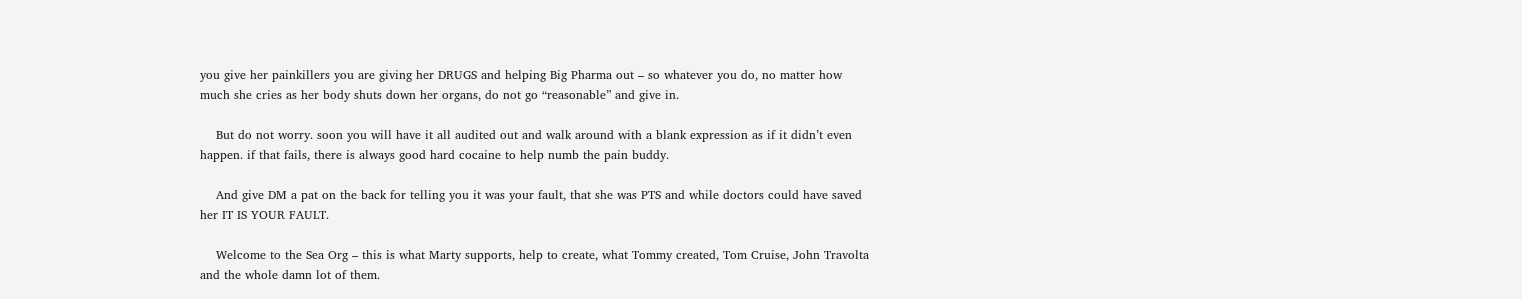you give her painkillers you are giving her DRUGS and helping Big Pharma out – so whatever you do, no matter how much she cries as her body shuts down her organs, do not go “reasonable” and give in.

    But do not worry. soon you will have it all audited out and walk around with a blank expression as if it didn’t even happen. if that fails, there is always good hard cocaine to help numb the pain buddy.

    And give DM a pat on the back for telling you it was your fault, that she was PTS and while doctors could have saved her IT IS YOUR FAULT.

    Welcome to the Sea Org – this is what Marty supports, help to create, what Tommy created, Tom Cruise, John Travolta and the whole damn lot of them.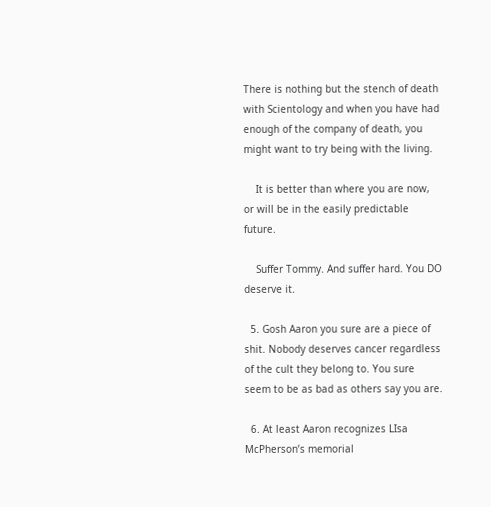There is nothing but the stench of death with Scientology and when you have had enough of the company of death, you might want to try being with the living.

    It is better than where you are now, or will be in the easily predictable future.

    Suffer Tommy. And suffer hard. You DO deserve it.

  5. Gosh Aaron you sure are a piece of shit. Nobody deserves cancer regardless of the cult they belong to. You sure seem to be as bad as others say you are.

  6. At least Aaron recognizes LIsa McPherson’s memorial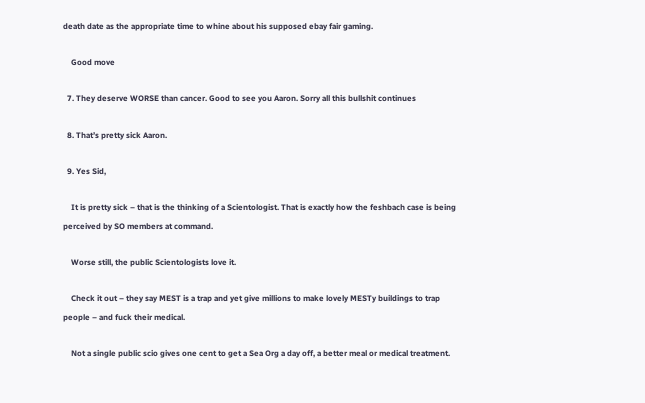death date as the appropriate time to whine about his supposed ebay fair gaming.

    Good move

  7. They deserve WORSE than cancer. Good to see you Aaron. Sorry all this bullshit continues

  8. That’s pretty sick Aaron.

  9. Yes Sid,

    It is pretty sick – that is the thinking of a Scientologist. That is exactly how the feshbach case is being perceived by SO members at command.

    Worse still, the public Scientologists love it.

    Check it out – they say MEST is a trap and yet give millions to make lovely MESTy buildings to trap people – and fuck their medical.

    Not a single public scio gives one cent to get a Sea Org a day off, a better meal or medical treatment.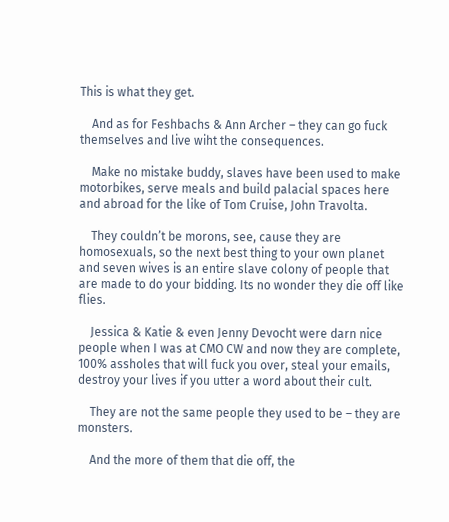This is what they get.

    And as for Feshbachs & Ann Archer – they can go fuck themselves and live wiht the consequences.

    Make no mistake buddy, slaves have been used to make motorbikes, serve meals and build palacial spaces here and abroad for the like of Tom Cruise, John Travolta.

    They couldn’t be morons, see, cause they are homosexuals, so the next best thing to your own planet and seven wives is an entire slave colony of people that are made to do your bidding. Its no wonder they die off like flies.

    Jessica & Katie & even Jenny Devocht were darn nice people when I was at CMO CW and now they are complete, 100% assholes that will fuck you over, steal your emails, destroy your lives if you utter a word about their cult.

    They are not the same people they used to be – they are monsters.

    And the more of them that die off, the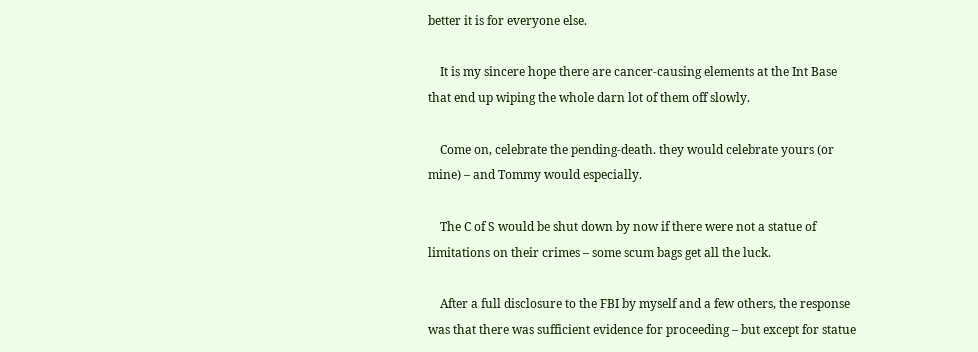better it is for everyone else.

    It is my sincere hope there are cancer-causing elements at the Int Base that end up wiping the whole darn lot of them off slowly.

    Come on, celebrate the pending-death. they would celebrate yours (or mine) – and Tommy would especially.

    The C of S would be shut down by now if there were not a statue of limitations on their crimes – some scum bags get all the luck.

    After a full disclosure to the FBI by myself and a few others, the response was that there was sufficient evidence for proceeding – but except for statue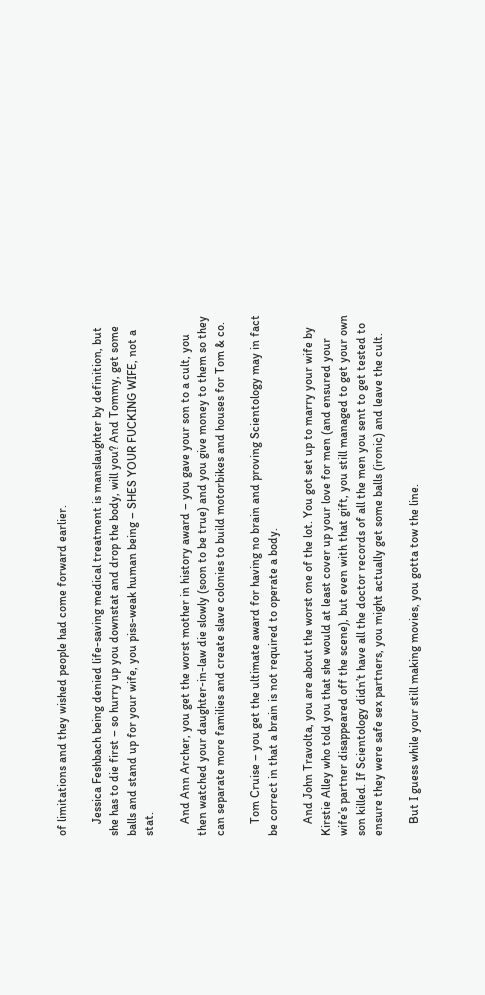of limitations and they wished people had come forward earlier.

    Jessica Feshbach being denied life-saving medical treatment is manslaughter by definition, but she has to die first – so hurry up you downstat and drop the body, will you? And Tommy, get some balls and stand up for your wife, you piss-weak human being – SHES YOUR FUCKING WIFE, not a stat.

    And Ann Archer, you get the worst mother in history award – you gave your son to a cult, you then watched your daughter-in-law die slowly (soon to be true) and you give money to them so they can separate more families and create slave colonies to build motorbikes and houses for Tom & co.

    Tom Cruise – you get the ultimate award for having no brain and proving Scientology may in fact be correct in that a brain is not required to operate a body.

    And John Travolta, you are about the worst one of the lot. You got set up to marry your wife by Kirstie Alley who told you that she would at least cover up your love for men (and ensured your wife’s partner disappeared off the scene), but even with that gift, you still managed to get your own son killed. If Scientology didn’t have all the doctor records of all the men you sent to get tested to ensure they were safe sex partners, you might actually get some balls (ironic) and leave the cult.

    But I guess while your still making movies, you gotta tow the line.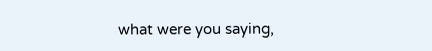what were you saying,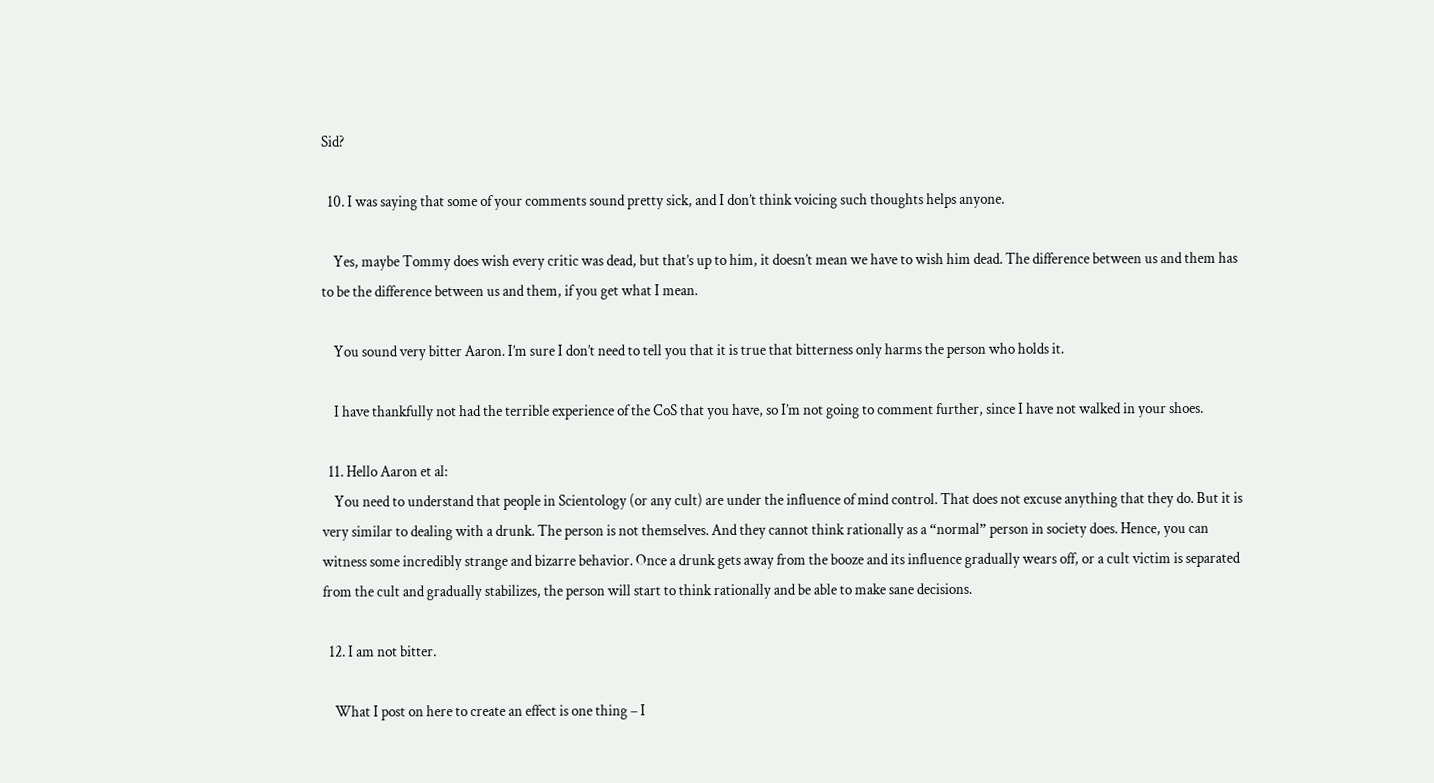Sid?

  10. I was saying that some of your comments sound pretty sick, and I don’t think voicing such thoughts helps anyone.

    Yes, maybe Tommy does wish every critic was dead, but that’s up to him, it doesn’t mean we have to wish him dead. The difference between us and them has to be the difference between us and them, if you get what I mean.

    You sound very bitter Aaron. I’m sure I don’t need to tell you that it is true that bitterness only harms the person who holds it.

    I have thankfully not had the terrible experience of the CoS that you have, so I’m not going to comment further, since I have not walked in your shoes.

  11. Hello Aaron et al:
    You need to understand that people in Scientology (or any cult) are under the influence of mind control. That does not excuse anything that they do. But it is very similar to dealing with a drunk. The person is not themselves. And they cannot think rationally as a “normal” person in society does. Hence, you can witness some incredibly strange and bizarre behavior. Once a drunk gets away from the booze and its influence gradually wears off, or a cult victim is separated from the cult and gradually stabilizes, the person will start to think rationally and be able to make sane decisions.

  12. I am not bitter.

    What I post on here to create an effect is one thing – I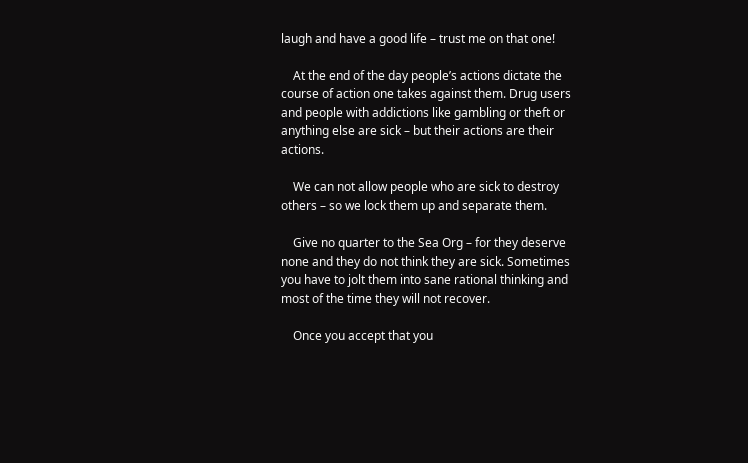laugh and have a good life – trust me on that one!

    At the end of the day people’s actions dictate the course of action one takes against them. Drug users and people with addictions like gambling or theft or anything else are sick – but their actions are their actions.

    We can not allow people who are sick to destroy others – so we lock them up and separate them.

    Give no quarter to the Sea Org – for they deserve none and they do not think they are sick. Sometimes you have to jolt them into sane rational thinking and most of the time they will not recover.

    Once you accept that you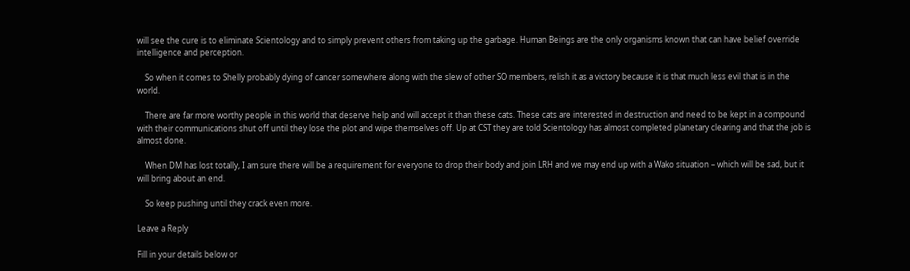will see the cure is to eliminate Scientology and to simply prevent others from taking up the garbage. Human Beings are the only organisms known that can have belief override intelligence and perception.

    So when it comes to Shelly probably dying of cancer somewhere along with the slew of other SO members, relish it as a victory because it is that much less evil that is in the world.

    There are far more worthy people in this world that deserve help and will accept it than these cats. These cats are interested in destruction and need to be kept in a compound with their communications shut off until they lose the plot and wipe themselves off. Up at CST they are told Scientology has almost completed planetary clearing and that the job is almost done.

    When DM has lost totally, I am sure there will be a requirement for everyone to drop their body and join LRH and we may end up with a Wako situation – which will be sad, but it will bring about an end.

    So keep pushing until they crack even more.

Leave a Reply

Fill in your details below or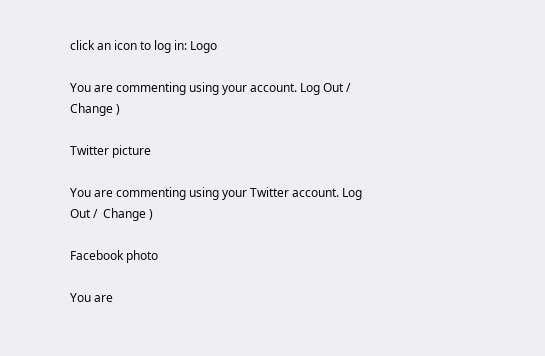click an icon to log in: Logo

You are commenting using your account. Log Out /  Change )

Twitter picture

You are commenting using your Twitter account. Log Out /  Change )

Facebook photo

You are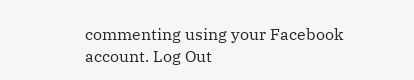commenting using your Facebook account. Log Out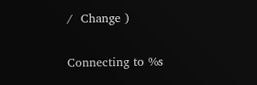/  Change )

Connecting to %s